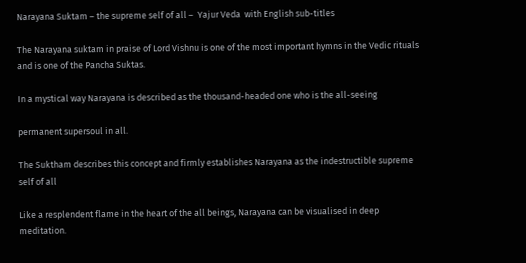Narayana Suktam – the supreme self of all –  Yajur Veda  with English sub-titles

The Narayana suktam in praise of Lord Vishnu is one of the most important hymns in the Vedic rituals and is one of the Pancha Suktas.

In a mystical way Narayana is described as the thousand-headed one who is the all-seeing

permanent supersoul in all.

The Suktham describes this concept and firmly establishes Narayana as the indestructible supreme self of all

Like a resplendent flame in the heart of the all beings, Narayana can be visualised in deep meditation.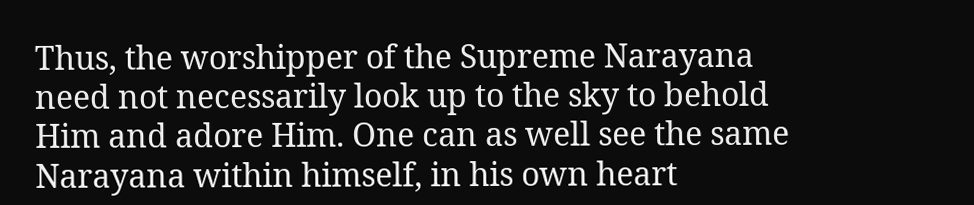Thus, the worshipper of the Supreme Narayana need not necessarily look up to the sky to behold Him and adore Him. One can as well see the same Narayana within himself, in his own heart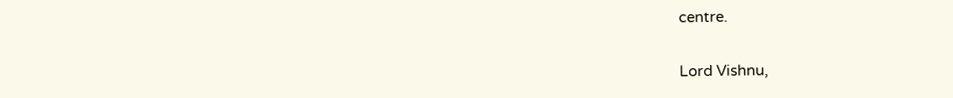centre.


Lord Vishnu,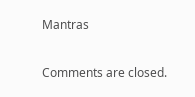Mantras

Comments are closed.